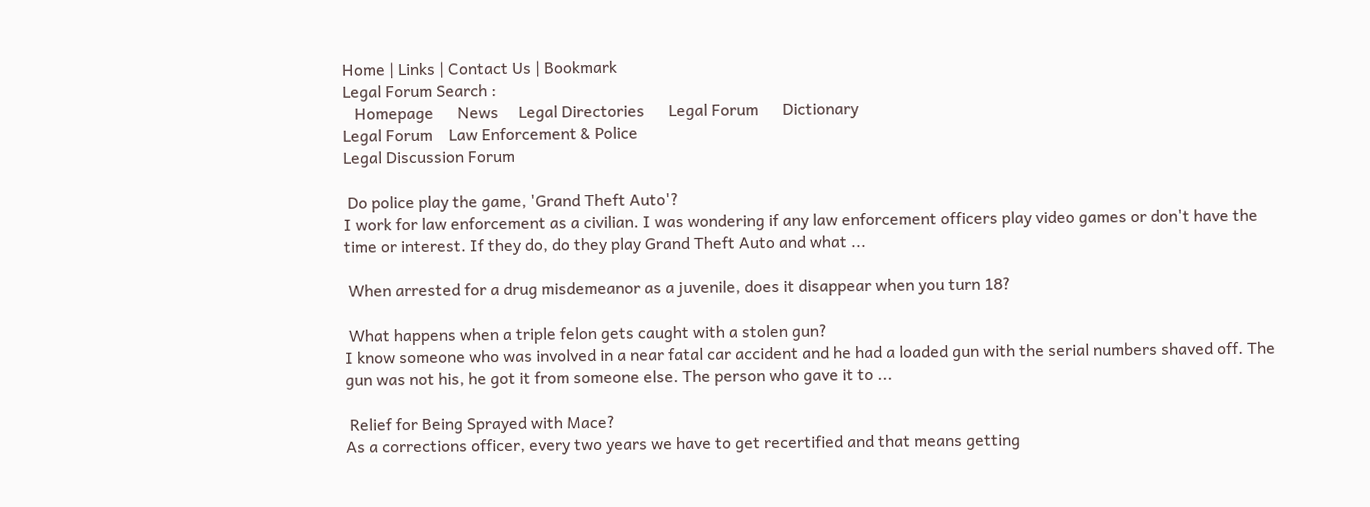Home | Links | Contact Us | Bookmark
Legal Forum Search :
   Homepage      News     Legal Directories      Legal Forum      Dictionary
Legal Forum    Law Enforcement & Police
Legal Discussion Forum

 Do police play the game, 'Grand Theft Auto'?
I work for law enforcement as a civilian. I was wondering if any law enforcement officers play video games or don't have the time or interest. If they do, do they play Grand Theft Auto and what ...

 When arrested for a drug misdemeanor as a juvenile, does it disappear when you turn 18?

 What happens when a triple felon gets caught with a stolen gun?
I know someone who was involved in a near fatal car accident and he had a loaded gun with the serial numbers shaved off. The gun was not his, he got it from someone else. The person who gave it to ...

 Relief for Being Sprayed with Mace?
As a corrections officer, every two years we have to get recertified and that means getting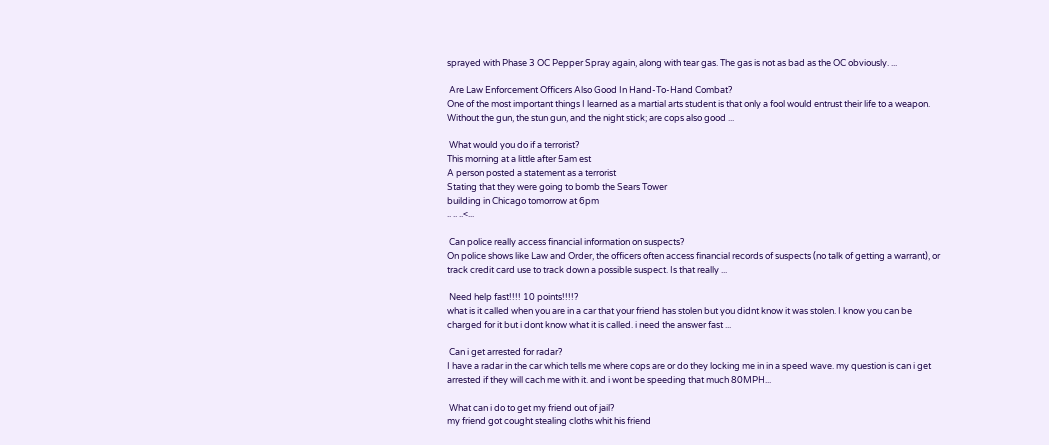sprayed with Phase 3 OC Pepper Spray again, along with tear gas. The gas is not as bad as the OC obviously. ...

 Are Law Enforcement Officers Also Good In Hand-To-Hand Combat?
One of the most important things I learned as a martial arts student is that only a fool would entrust their life to a weapon. Without the gun, the stun gun, and the night stick; are cops also good ...

 What would you do if a terrorist?
This morning at a little after 5am est
A person posted a statement as a terrorist
Stating that they were going to bomb the Sears Tower
building in Chicago tomorrow at 6pm
.. .. ..<...

 Can police really access financial information on suspects?
On police shows like Law and Order, the officers often access financial records of suspects (no talk of getting a warrant), or track credit card use to track down a possible suspect. Is that really ...

 Need help fast!!!! 10 points!!!!?
what is it called when you are in a car that your friend has stolen but you didnt know it was stolen. I know you can be charged for it but i dont know what it is called. i need the answer fast ...

 Can i get arrested for radar?
I have a radar in the car which tells me where cops are or do they locking me in in a speed wave. my question is can i get arrested if they will cach me with it. and i wont be speeding that much 80MPH...

 What can i do to get my friend out of jail?
my friend got cought stealing cloths whit his friend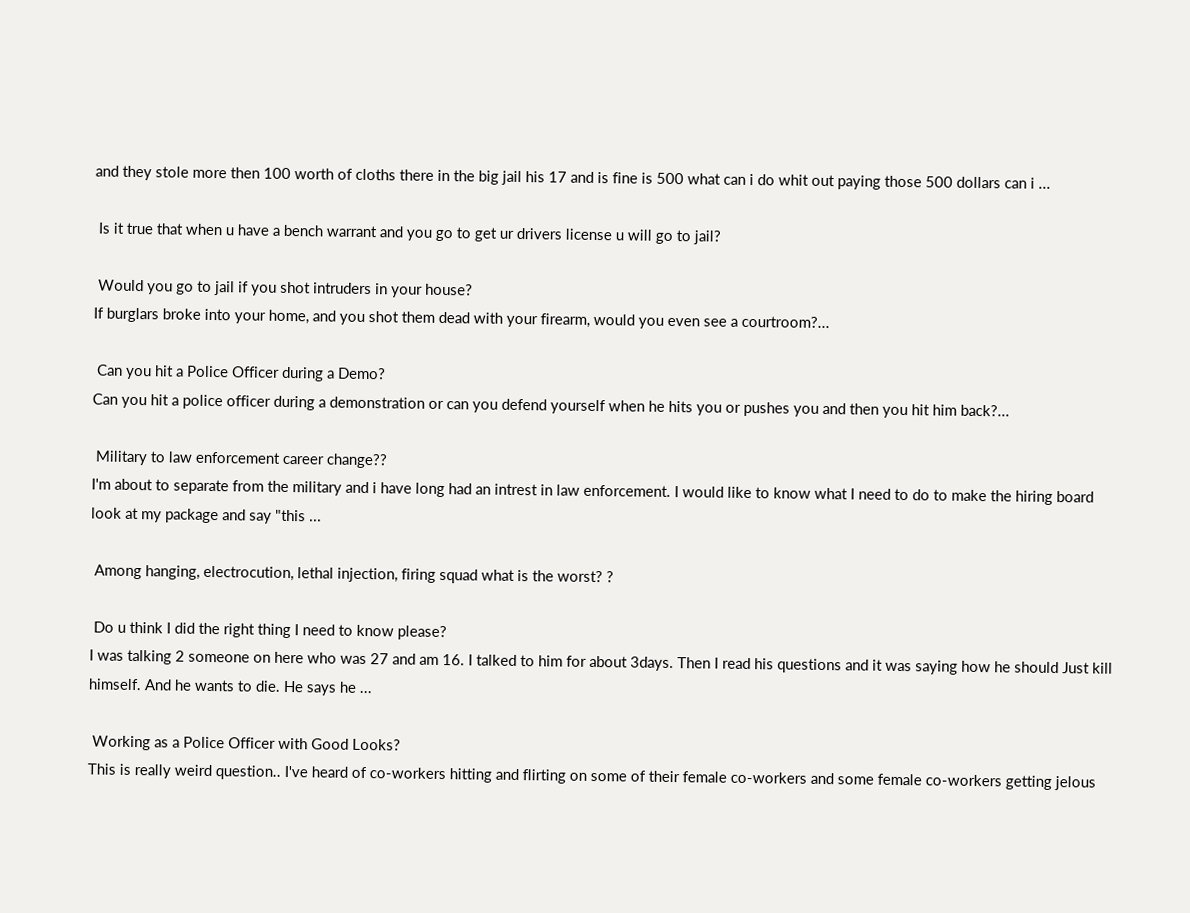and they stole more then 100 worth of cloths there in the big jail his 17 and is fine is 500 what can i do whit out paying those 500 dollars can i ...

 Is it true that when u have a bench warrant and you go to get ur drivers license u will go to jail?

 Would you go to jail if you shot intruders in your house?
If burglars broke into your home, and you shot them dead with your firearm, would you even see a courtroom?...

 Can you hit a Police Officer during a Demo?
Can you hit a police officer during a demonstration or can you defend yourself when he hits you or pushes you and then you hit him back?...

 Military to law enforcement career change??
I'm about to separate from the military and i have long had an intrest in law enforcement. I would like to know what I need to do to make the hiring board look at my package and say "this ...

 Among hanging, electrocution, lethal injection, firing squad what is the worst? ?

 Do u think I did the right thing I need to know please?
I was talking 2 someone on here who was 27 and am 16. I talked to him for about 3days. Then I read his questions and it was saying how he should Just kill himself. And he wants to die. He says he ...

 Working as a Police Officer with Good Looks?
This is really weird question.. I've heard of co-workers hitting and flirting on some of their female co-workers and some female co-workers getting jelous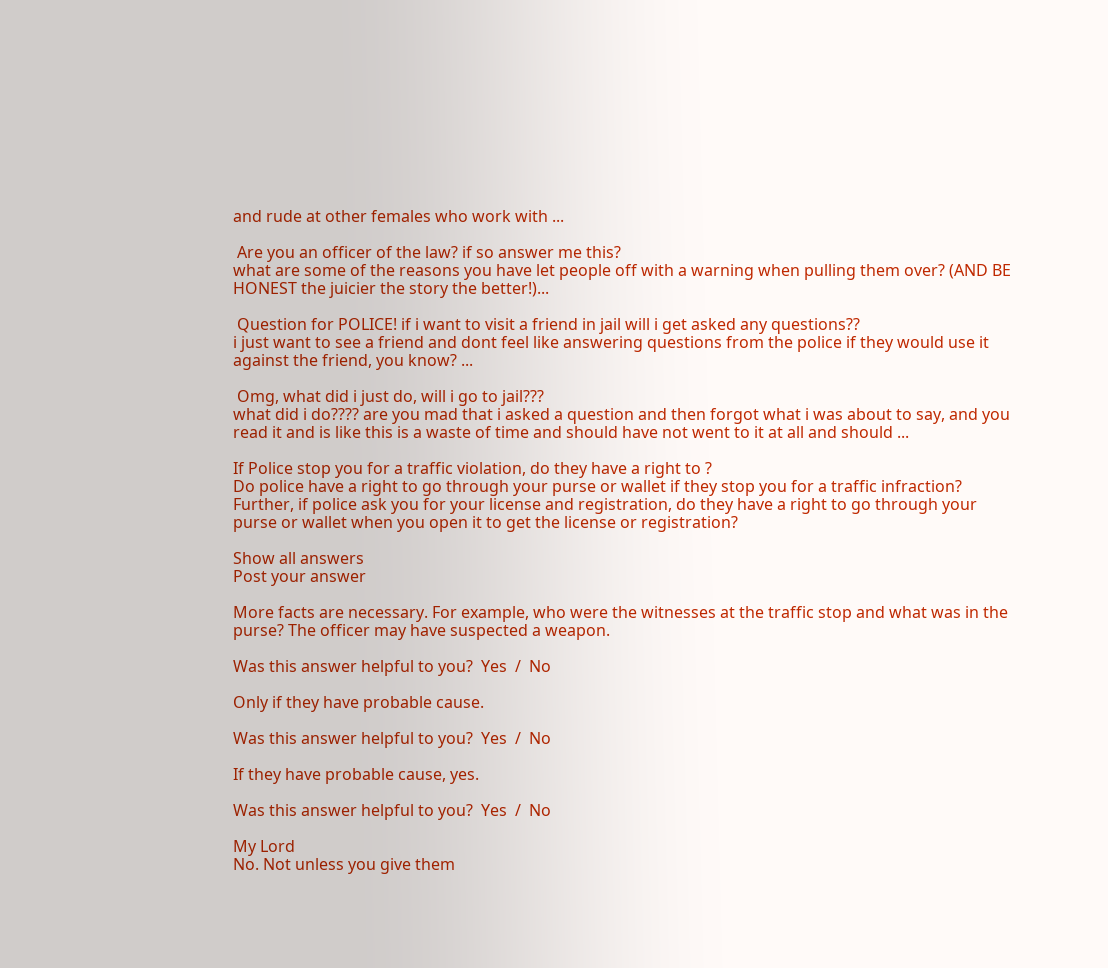and rude at other females who work with ...

 Are you an officer of the law? if so answer me this?
what are some of the reasons you have let people off with a warning when pulling them over? (AND BE HONEST the juicier the story the better!)...

 Question for POLICE! if i want to visit a friend in jail will i get asked any questions??
i just want to see a friend and dont feel like answering questions from the police if they would use it against the friend, you know? ...

 Omg, what did i just do, will i go to jail???
what did i do???? are you mad that i asked a question and then forgot what i was about to say, and you read it and is like this is a waste of time and should have not went to it at all and should ...

If Police stop you for a traffic violation, do they have a right to ?
Do police have a right to go through your purse or wallet if they stop you for a traffic infraction? Further, if police ask you for your license and registration, do they have a right to go through your purse or wallet when you open it to get the license or registration?

Show all answers
Post your answer

More facts are necessary. For example, who were the witnesses at the traffic stop and what was in the purse? The officer may have suspected a weapon.

Was this answer helpful to you?  Yes  /  No

Only if they have probable cause.

Was this answer helpful to you?  Yes  /  No

If they have probable cause, yes.

Was this answer helpful to you?  Yes  /  No

My Lord
No. Not unless you give them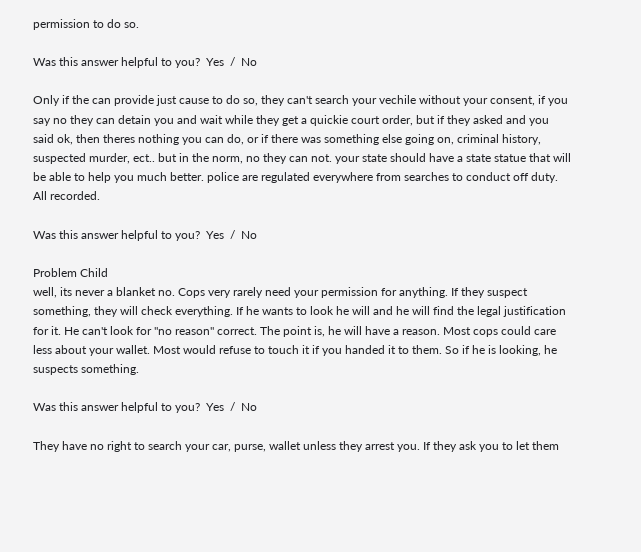permission to do so.

Was this answer helpful to you?  Yes  /  No

Only if the can provide just cause to do so, they can't search your vechile without your consent, if you say no they can detain you and wait while they get a quickie court order, but if they asked and you said ok, then theres nothing you can do, or if there was something else going on, criminal history, suspected murder, ect.. but in the norm, no they can not. your state should have a state statue that will be able to help you much better. police are regulated everywhere from searches to conduct off duty. All recorded.

Was this answer helpful to you?  Yes  /  No

Problem Child
well, its never a blanket no. Cops very rarely need your permission for anything. If they suspect something, they will check everything. If he wants to look he will and he will find the legal justification for it. He can't look for "no reason" correct. The point is, he will have a reason. Most cops could care less about your wallet. Most would refuse to touch it if you handed it to them. So if he is looking, he suspects something.

Was this answer helpful to you?  Yes  /  No

They have no right to search your car, purse, wallet unless they arrest you. If they ask you to let them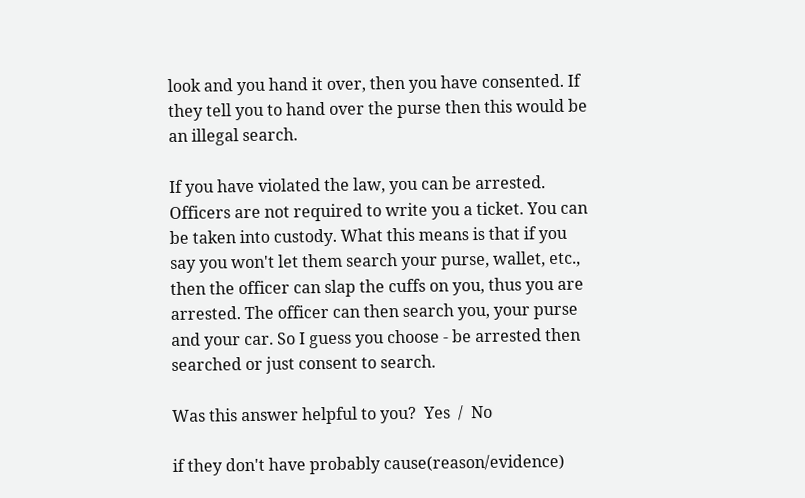look and you hand it over, then you have consented. If they tell you to hand over the purse then this would be an illegal search.

If you have violated the law, you can be arrested. Officers are not required to write you a ticket. You can be taken into custody. What this means is that if you say you won't let them search your purse, wallet, etc., then the officer can slap the cuffs on you, thus you are arrested. The officer can then search you, your purse and your car. So I guess you choose - be arrested then searched or just consent to search.

Was this answer helpful to you?  Yes  /  No

if they don't have probably cause(reason/evidence)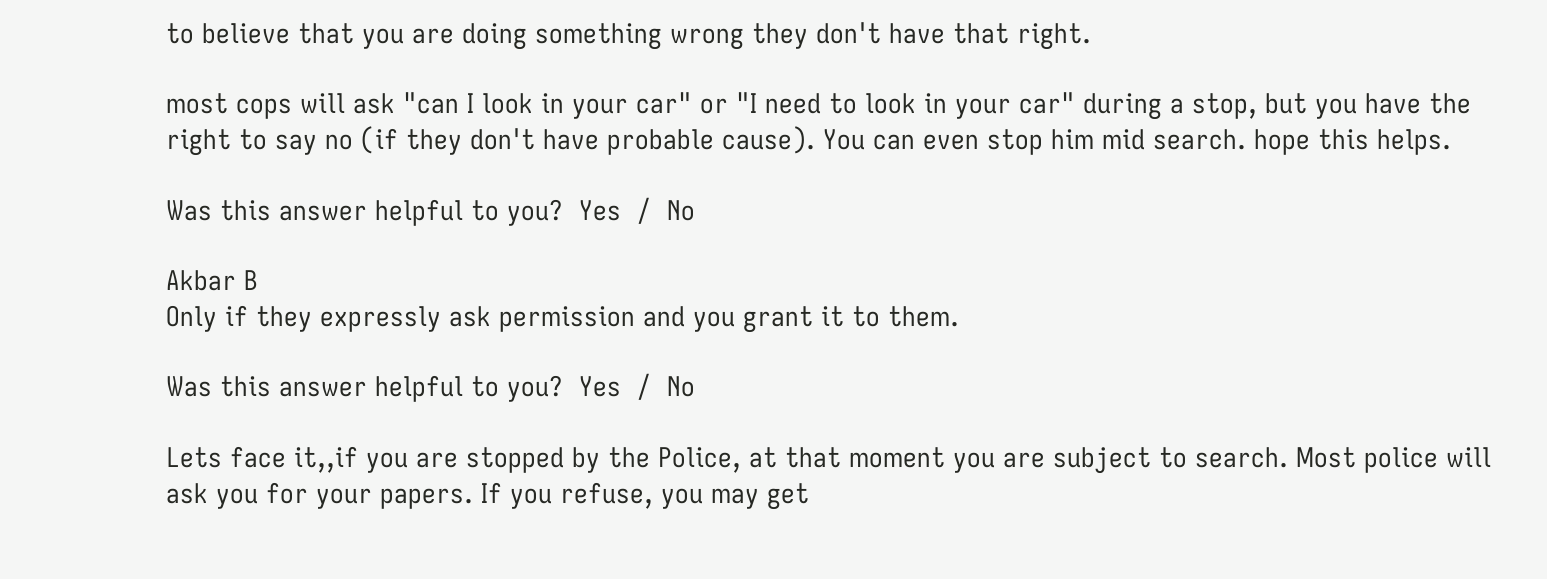to believe that you are doing something wrong they don't have that right.

most cops will ask "can I look in your car" or "I need to look in your car" during a stop, but you have the right to say no (if they don't have probable cause). You can even stop him mid search. hope this helps.

Was this answer helpful to you?  Yes  /  No

Akbar B
Only if they expressly ask permission and you grant it to them.

Was this answer helpful to you?  Yes  /  No

Lets face it,,if you are stopped by the Police, at that moment you are subject to search. Most police will ask you for your papers. If you refuse, you may get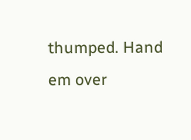thumped. Hand em over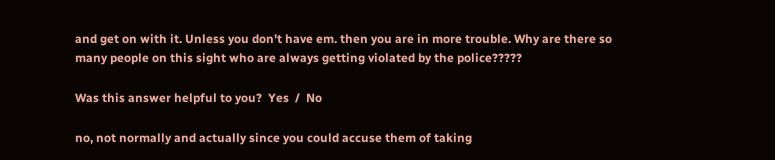and get on with it. Unless you don't have em. then you are in more trouble. Why are there so many people on this sight who are always getting violated by the police?????

Was this answer helpful to you?  Yes  /  No

no, not normally and actually since you could accuse them of taking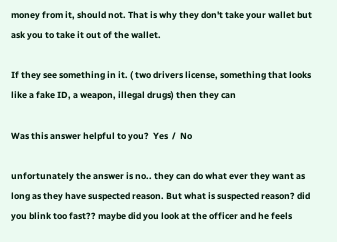money from it, should not. That is why they don't take your wallet but ask you to take it out of the wallet.

If they see something in it. ( two drivers license, something that looks like a fake ID, a weapon, illegal drugs) then they can

Was this answer helpful to you?  Yes  /  No

unfortunately the answer is no.. they can do what ever they want as long as they have suspected reason. But what is suspected reason? did you blink too fast?? maybe did you look at the officer and he feels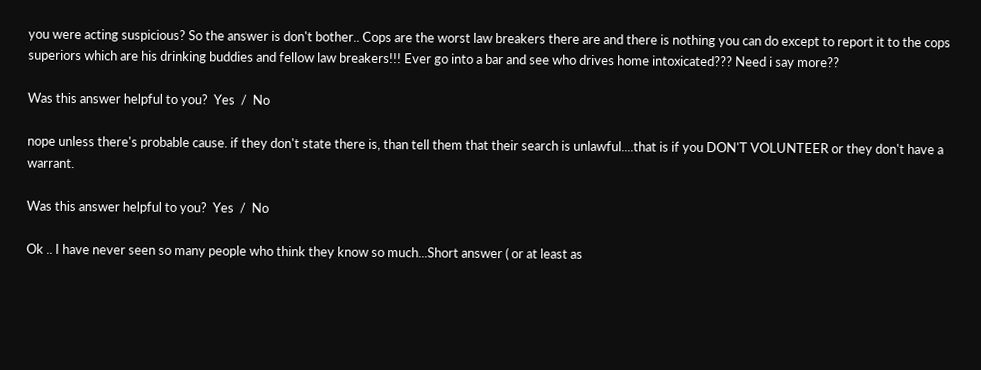you were acting suspicious? So the answer is don't bother.. Cops are the worst law breakers there are and there is nothing you can do except to report it to the cops superiors which are his drinking buddies and fellow law breakers!!! Ever go into a bar and see who drives home intoxicated??? Need i say more??

Was this answer helpful to you?  Yes  /  No

nope unless there's probable cause. if they don't state there is, than tell them that their search is unlawful....that is if you DON'T VOLUNTEER or they don't have a warrant.

Was this answer helpful to you?  Yes  /  No

Ok .. I have never seen so many people who think they know so much...Short answer ( or at least as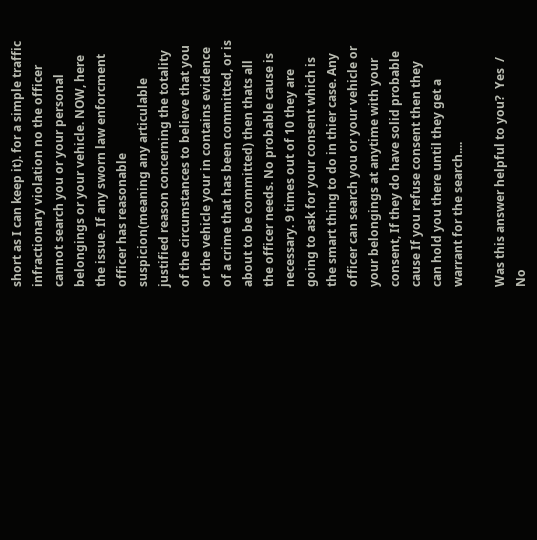short as I can keep it). for a simple traffic infractionary violation no the officer cannot search you or your personal belongings or your vehicle. NOW, here the issue. If any sworn law enforcment officer has reasonable suspicion(meaning any articulable justified reason concerning the totality of the circumstances to believe that you or the vehicle your in contains evidence of a crime that has been committed, or is about to be committed) then thats all the officer needs. No probable cause is necessary. 9 times out of 10 they are going to ask for your consent which is the smart thing to do in thier case. Any officer can search you or your vehicle or your belongings at anytime with your consent, If they do have solid probable cause If you refuse consent then they can hold you there until they get a warrant for the search....

Was this answer helpful to you?  Yes  /  No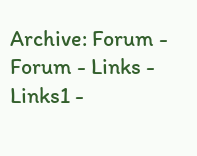Archive: Forum - Forum - Links - Links1 -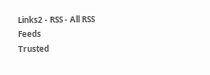Links2 - RSS - All RSS Feeds
Trusted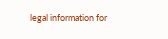legal information for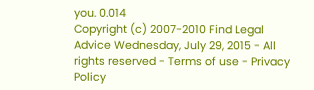you. 0.014
Copyright (c) 2007-2010 Find Legal Advice Wednesday, July 29, 2015 - All rights reserved - Terms of use - Privacy Policy